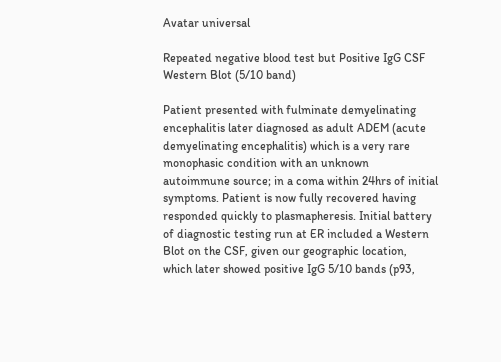Avatar universal

Repeated negative blood test but Positive IgG CSF Western Blot (5/10 band)

Patient presented with fulminate demyelinating encephalitis later diagnosed as adult ADEM (acute demyelinating encephalitis) which is a very rare monophasic condition with an unknown autoimmune source; in a coma within 24hrs of initial symptoms. Patient is now fully recovered having responded quickly to plasmapheresis. Initial battery of diagnostic testing run at ER included a Western Blot on the CSF, given our geographic location, which later showed positive IgG 5/10 bands (p93,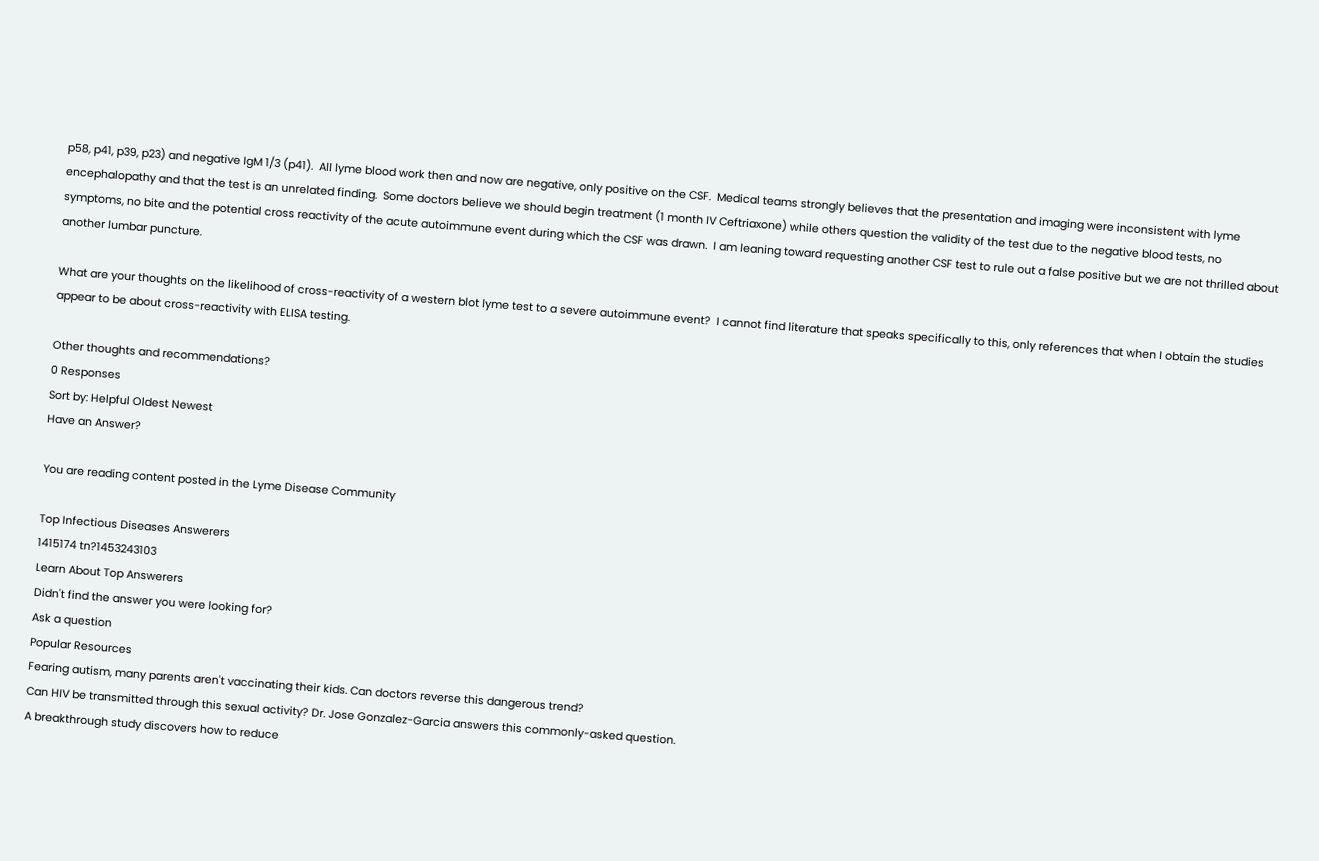p58, p41, p39, p23) and negative IgM 1/3 (p41).  All lyme blood work then and now are negative, only positive on the CSF.  Medical teams strongly believes that the presentation and imaging were inconsistent with lyme encephalopathy and that the test is an unrelated finding.  Some doctors believe we should begin treatment (1 month IV Ceftriaxone) while others question the validity of the test due to the negative blood tests, no symptoms, no bite and the potential cross reactivity of the acute autoimmune event during which the CSF was drawn.  I am leaning toward requesting another CSF test to rule out a false positive but we are not thrilled about another lumbar puncture.

What are your thoughts on the likelihood of cross-reactivity of a western blot lyme test to a severe autoimmune event?  I cannot find literature that speaks specifically to this, only references that when I obtain the studies appear to be about cross-reactivity with ELISA testing.

Other thoughts and recommendations?
0 Responses
Sort by: Helpful Oldest Newest
Have an Answer?

You are reading content posted in the Lyme Disease Community

Top Infectious Diseases Answerers
1415174 tn?1453243103
Learn About Top Answerers
Didn't find the answer you were looking for?
Ask a question
Popular Resources
Fearing autism, many parents aren't vaccinating their kids. Can doctors reverse this dangerous trend?
Can HIV be transmitted through this sexual activity? Dr. Jose Gonzalez-Garcia answers this commonly-asked question.
A breakthrough study discovers how to reduce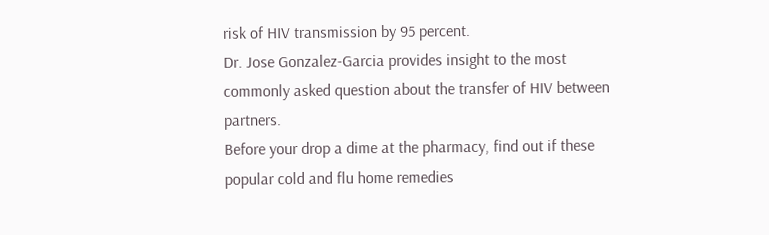risk of HIV transmission by 95 percent.
Dr. Jose Gonzalez-Garcia provides insight to the most commonly asked question about the transfer of HIV between partners.
Before your drop a dime at the pharmacy, find out if these popular cold and flu home remedies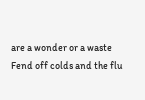are a wonder or a waste
Fend off colds and the flu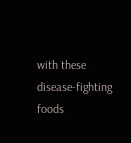with these disease-fighting foods